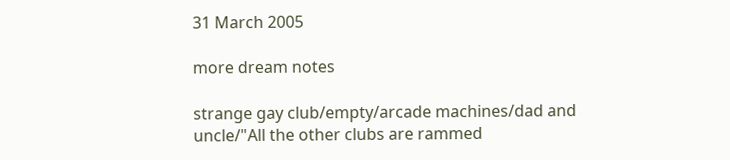31 March 2005

more dream notes

strange gay club/empty/arcade machines/dad and uncle/"All the other clubs are rammed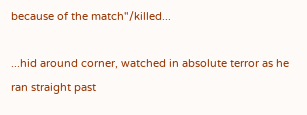because of the match"/killed...

...hid around corner, watched in absolute terror as he ran straight past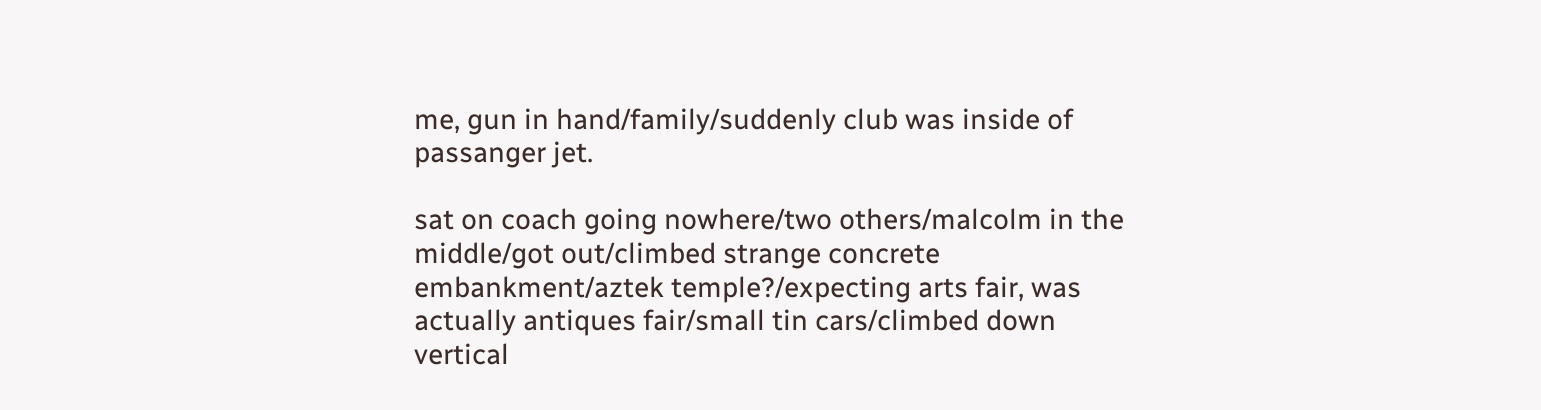me, gun in hand/family/suddenly club was inside of passanger jet.

sat on coach going nowhere/two others/malcolm in the middle/got out/climbed strange concrete embankment/aztek temple?/expecting arts fair, was actually antiques fair/small tin cars/climbed down vertical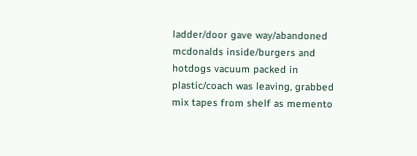ladder/door gave way/abandoned mcdonalds inside/burgers and hotdogs vacuum packed in plastic/coach was leaving, grabbed mix tapes from shelf as memento